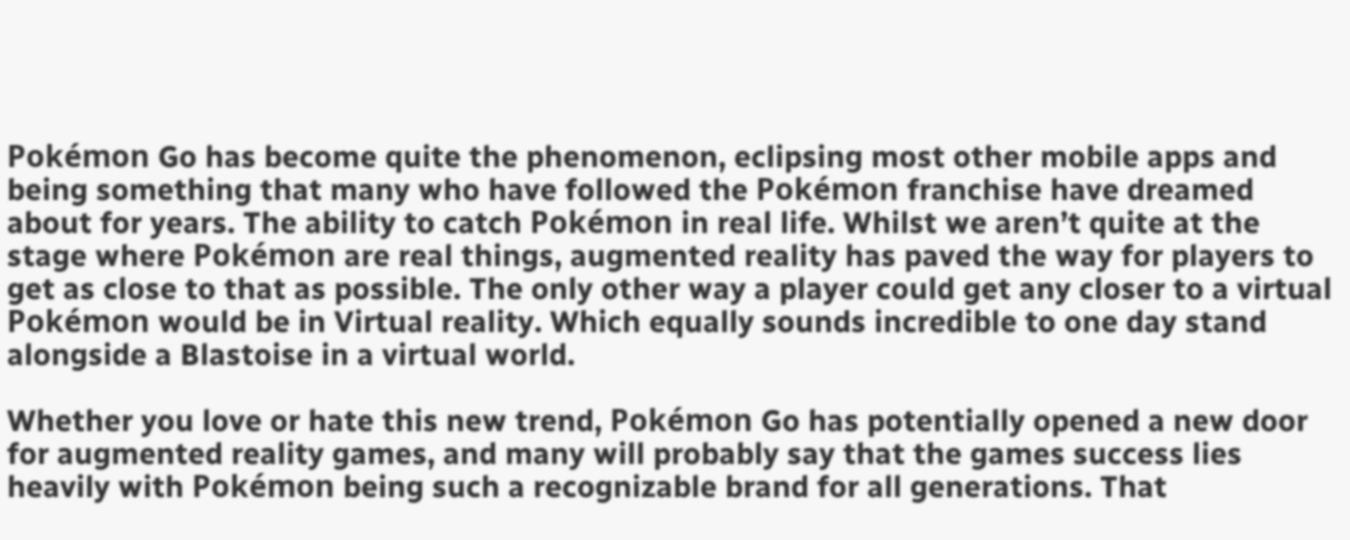Pokémon Go has become quite the phenomenon, eclipsing most other mobile apps and being something that many who have followed the Pokémon franchise have dreamed about for years. The ability to catch Pokémon in real life. Whilst we aren’t quite at the stage where Pokémon are real things, augmented reality has paved the way for players to get as close to that as possible. The only other way a player could get any closer to a virtual Pokémon would be in Virtual reality. Which equally sounds incredible to one day stand alongside a Blastoise in a virtual world.

Whether you love or hate this new trend, Pokémon Go has potentially opened a new door for augmented reality games, and many will probably say that the games success lies heavily with Pokémon being such a recognizable brand for all generations. That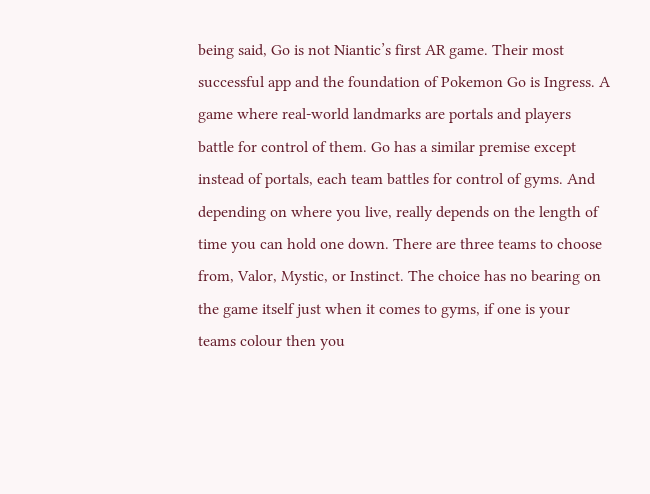being said, Go is not Niantic’s first AR game. Their most successful app and the foundation of Pokemon Go is Ingress. A game where real-world landmarks are portals and players battle for control of them. Go has a similar premise except instead of portals, each team battles for control of gyms. And depending on where you live, really depends on the length of time you can hold one down. There are three teams to choose from, Valor, Mystic, or Instinct. The choice has no bearing on the game itself just when it comes to gyms, if one is your teams colour then you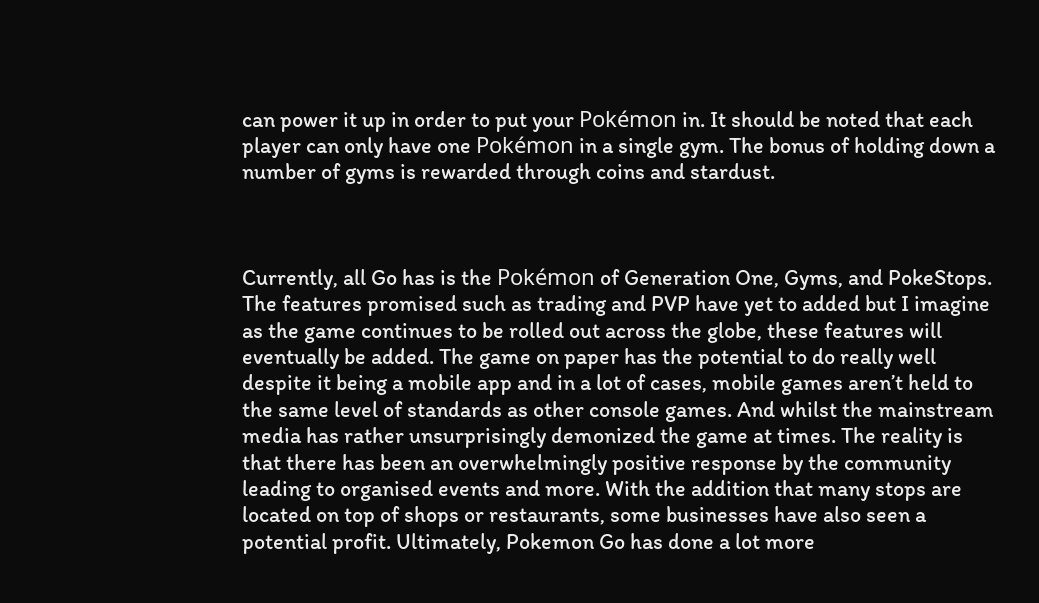can power it up in order to put your Pokémon in. It should be noted that each player can only have one Pokémon in a single gym. The bonus of holding down a number of gyms is rewarded through coins and stardust.



Currently, all Go has is the Pokémon of Generation One, Gyms, and PokeStops. The features promised such as trading and PVP have yet to added but I imagine as the game continues to be rolled out across the globe, these features will eventually be added. The game on paper has the potential to do really well despite it being a mobile app and in a lot of cases, mobile games aren’t held to the same level of standards as other console games. And whilst the mainstream media has rather unsurprisingly demonized the game at times. The reality is that there has been an overwhelmingly positive response by the community leading to organised events and more. With the addition that many stops are located on top of shops or restaurants, some businesses have also seen a potential profit. Ultimately, Pokemon Go has done a lot more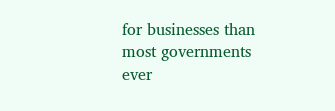for businesses than most governments ever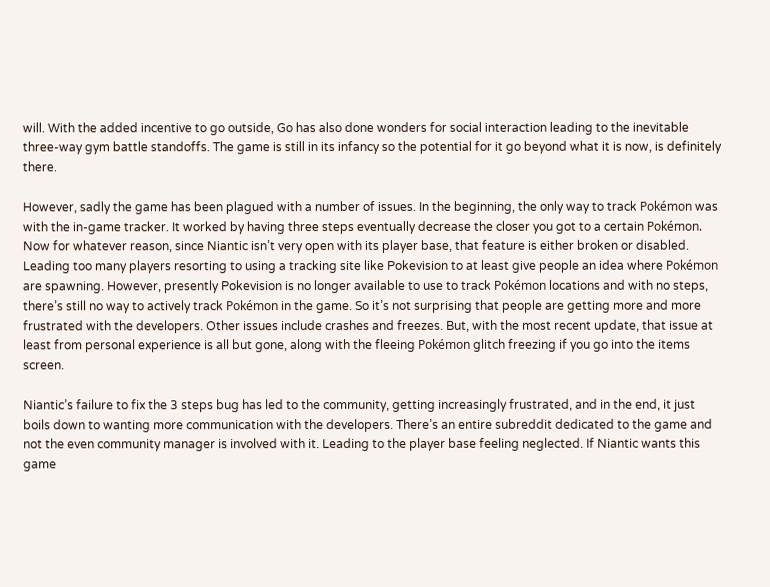will. With the added incentive to go outside, Go has also done wonders for social interaction leading to the inevitable three-way gym battle standoffs. The game is still in its infancy so the potential for it go beyond what it is now, is definitely there.

However, sadly the game has been plagued with a number of issues. In the beginning, the only way to track Pokémon was with the in-game tracker. It worked by having three steps eventually decrease the closer you got to a certain Pokémon. Now for whatever reason, since Niantic isn’t very open with its player base, that feature is either broken or disabled. Leading too many players resorting to using a tracking site like Pokevision to at least give people an idea where Pokémon are spawning. However, presently Pokevision is no longer available to use to track Pokémon locations and with no steps, there’s still no way to actively track Pokémon in the game. So it’s not surprising that people are getting more and more frustrated with the developers. Other issues include crashes and freezes. But, with the most recent update, that issue at least from personal experience is all but gone, along with the fleeing Pokémon glitch freezing if you go into the items screen.

Niantic’s failure to fix the 3 steps bug has led to the community, getting increasingly frustrated, and in the end, it just boils down to wanting more communication with the developers. There’s an entire subreddit dedicated to the game and not the even community manager is involved with it. Leading to the player base feeling neglected. If Niantic wants this game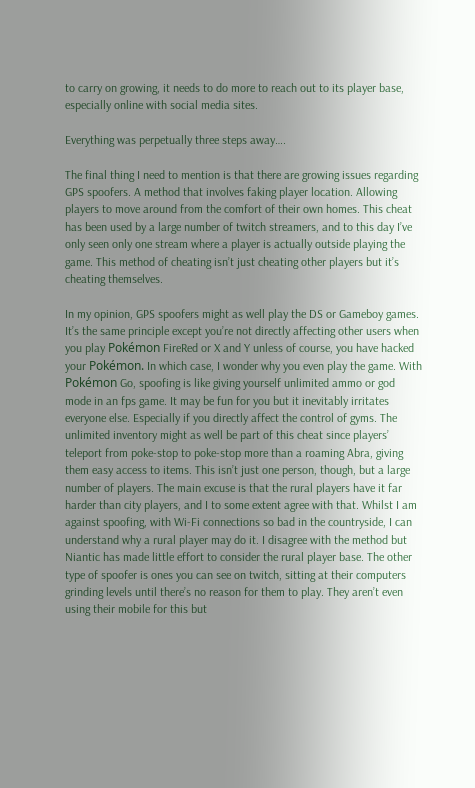to carry on growing, it needs to do more to reach out to its player base, especially online with social media sites.

Everything was perpetually three steps away….

The final thing I need to mention is that there are growing issues regarding GPS spoofers. A method that involves faking player location. Allowing players to move around from the comfort of their own homes. This cheat has been used by a large number of twitch streamers, and to this day I’ve only seen only one stream where a player is actually outside playing the game. This method of cheating isn’t just cheating other players but it’s cheating themselves.

In my opinion, GPS spoofers might as well play the DS or Gameboy games. It’s the same principle except you’re not directly affecting other users when you play Pokémon FireRed or X and Y unless of course, you have hacked your Pokémon. In which case, I wonder why you even play the game. With Pokémon Go, spoofing is like giving yourself unlimited ammo or god mode in an fps game. It may be fun for you but it inevitably irritates everyone else. Especially if you directly affect the control of gyms. The unlimited inventory might as well be part of this cheat since players’ teleport from poke-stop to poke-stop more than a roaming Abra, giving them easy access to items. This isn’t just one person, though, but a large number of players. The main excuse is that the rural players have it far harder than city players, and I to some extent agree with that. Whilst I am against spoofing, with Wi-Fi connections so bad in the countryside, I can understand why a rural player may do it. I disagree with the method but Niantic has made little effort to consider the rural player base. The other type of spoofer is ones you can see on twitch, sitting at their computers grinding levels until there’s no reason for them to play. They aren’t even using their mobile for this but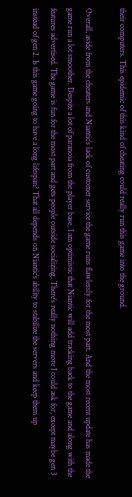their computers. This epidemic of this kind of cheating could really run this game into the ground.

Overall, aside from the cheaters and Niantic’s lack of customer service the game runs flawlessly for the most part. And the most recent update has made the game run a lot smoother. Despite a lot of paranoia from the player base, I am optimistic that Niantic will add tracking back to the game and along with the features advertised. The game is fun for the most part and gets people outside socializing. There’s really nothing more I could ask for, except maybe gen 3 instead of gen 2. Is this game going to have a long lifespan? That all depends on Niantic’s ability to stabilize the servers and keep them up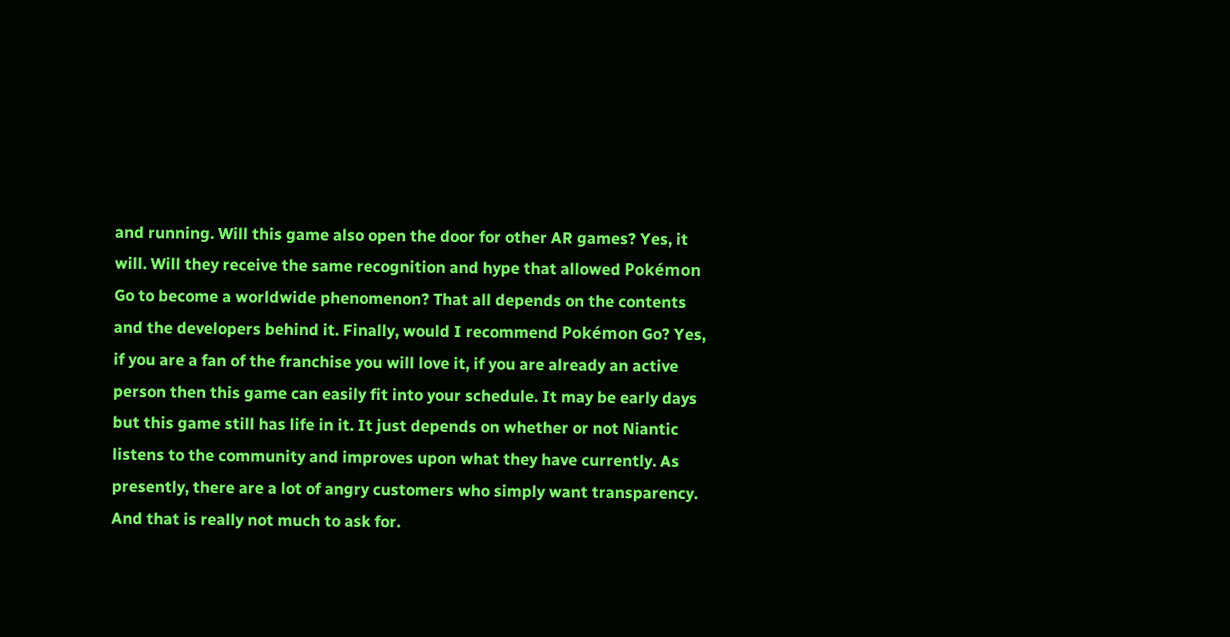and running. Will this game also open the door for other AR games? Yes, it will. Will they receive the same recognition and hype that allowed Pokémon Go to become a worldwide phenomenon? That all depends on the contents and the developers behind it. Finally, would I recommend Pokémon Go? Yes, if you are a fan of the franchise you will love it, if you are already an active person then this game can easily fit into your schedule. It may be early days but this game still has life in it. It just depends on whether or not Niantic listens to the community and improves upon what they have currently. As presently, there are a lot of angry customers who simply want transparency. And that is really not much to ask for.